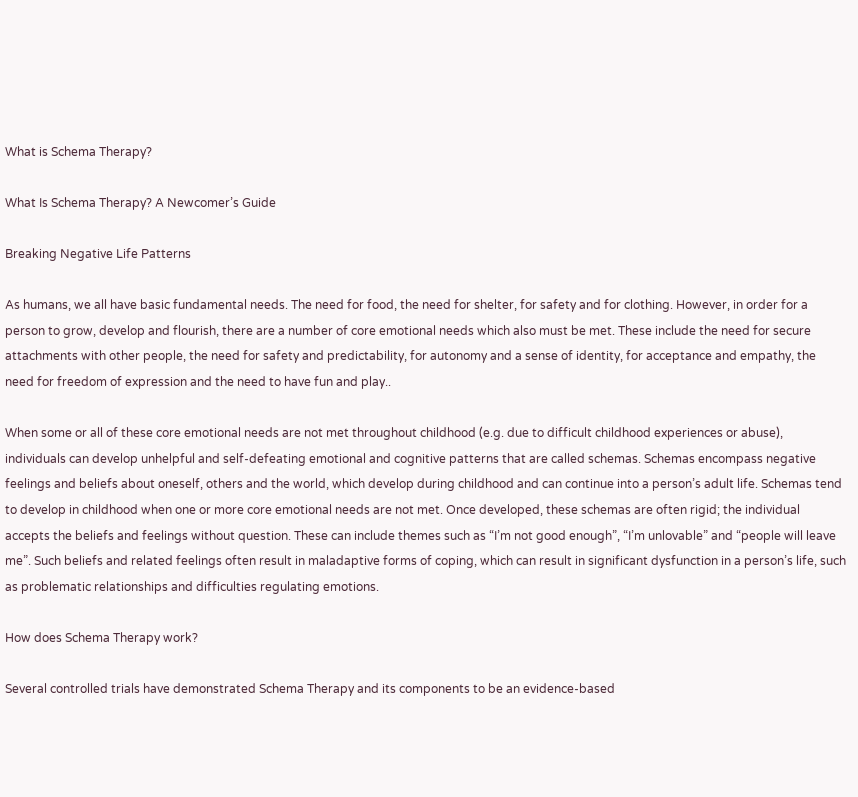What is Schema Therapy?

What Is Schema Therapy? A Newcomer’s Guide

Breaking Negative Life Patterns

As humans, we all have basic fundamental needs. The need for food, the need for shelter, for safety and for clothing. However, in order for a person to grow, develop and flourish, there are a number of core emotional needs which also must be met. These include the need for secure attachments with other people, the need for safety and predictability, for autonomy and a sense of identity, for acceptance and empathy, the need for freedom of expression and the need to have fun and play..

When some or all of these core emotional needs are not met throughout childhood (e.g. due to difficult childhood experiences or abuse), individuals can develop unhelpful and self-defeating emotional and cognitive patterns that are called schemas. Schemas encompass negative feelings and beliefs about oneself, others and the world, which develop during childhood and can continue into a person’s adult life. Schemas tend to develop in childhood when one or more core emotional needs are not met. Once developed, these schemas are often rigid; the individual accepts the beliefs and feelings without question. These can include themes such as “I’m not good enough”, “I’m unlovable” and “people will leave me”. Such beliefs and related feelings often result in maladaptive forms of coping, which can result in significant dysfunction in a person’s life, such as problematic relationships and difficulties regulating emotions.

How does Schema Therapy work?

Several controlled trials have demonstrated Schema Therapy and its components to be an evidence-based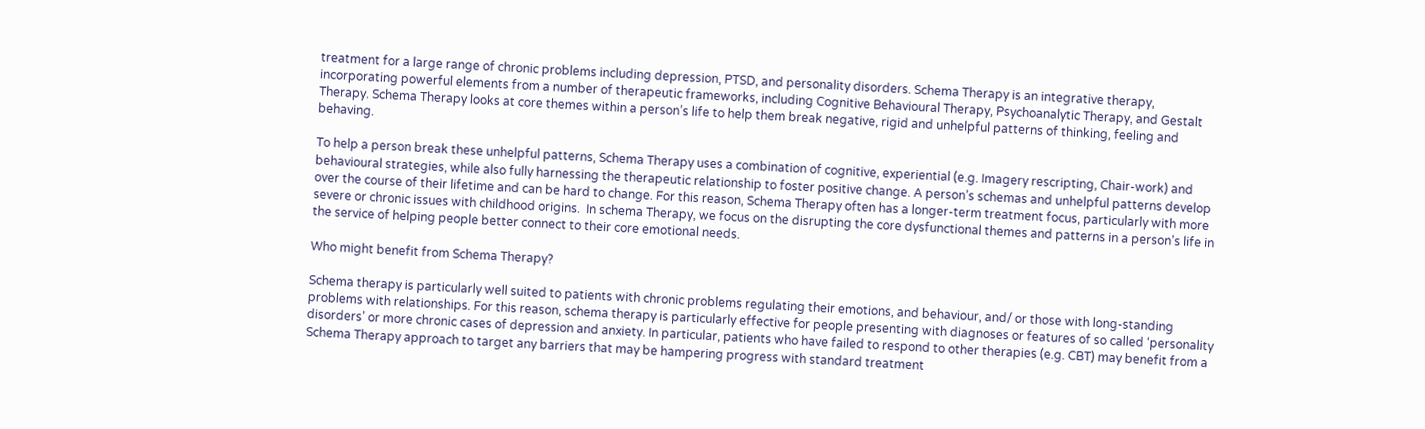treatment for a large range of chronic problems including depression, PTSD, and personality disorders. Schema Therapy is an integrative therapy, incorporating powerful elements from a number of therapeutic frameworks, including Cognitive Behavioural Therapy, Psychoanalytic Therapy, and Gestalt Therapy. Schema Therapy looks at core themes within a person’s life to help them break negative, rigid and unhelpful patterns of thinking, feeling and behaving.

To help a person break these unhelpful patterns, Schema Therapy uses a combination of cognitive, experiential (e.g. Imagery rescripting, Chair-work) and behavioural strategies, while also fully harnessing the therapeutic relationship to foster positive change. A person’s schemas and unhelpful patterns develop over the course of their lifetime and can be hard to change. For this reason, Schema Therapy often has a longer-term treatment focus, particularly with more severe or chronic issues with childhood origins.  In schema Therapy, we focus on the disrupting the core dysfunctional themes and patterns in a person’s life in the service of helping people better connect to their core emotional needs.

Who might benefit from Schema Therapy?

Schema therapy is particularly well suited to patients with chronic problems regulating their emotions, and behaviour, and/ or those with long-standing problems with relationships. For this reason, schema therapy is particularly effective for people presenting with diagnoses or features of so called ‘personality disorders’ or more chronic cases of depression and anxiety. In particular, patients who have failed to respond to other therapies (e.g. CBT) may benefit from a Schema Therapy approach to target any barriers that may be hampering progress with standard treatment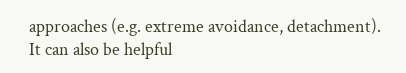approaches (e.g. extreme avoidance, detachment). It can also be helpful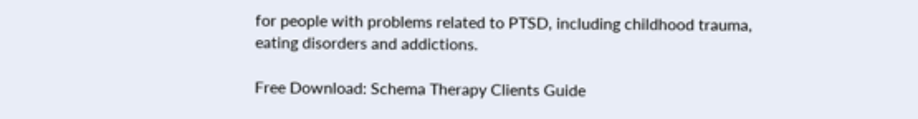for people with problems related to PTSD, including childhood trauma, eating disorders and addictions.

Free Download: Schema Therapy Clients Guide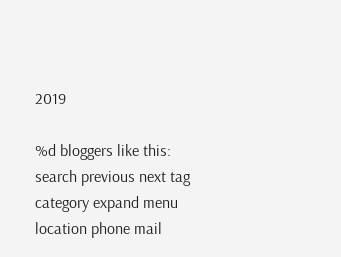2019

%d bloggers like this:
search previous next tag category expand menu location phone mail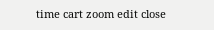time cart zoom edit close